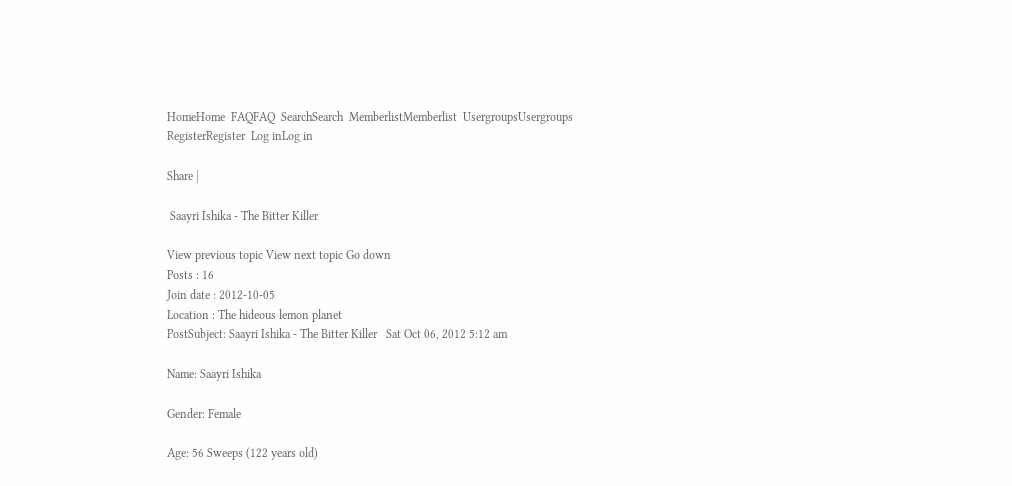HomeHome  FAQFAQ  SearchSearch  MemberlistMemberlist  UsergroupsUsergroups  RegisterRegister  Log inLog in

Share |

 Saayri Ishika - The Bitter Killer

View previous topic View next topic Go down
Posts : 16
Join date : 2012-10-05
Location : The hideous lemon planet
PostSubject: Saayri Ishika - The Bitter Killer   Sat Oct 06, 2012 5:12 am

Name: Saayri Ishika

Gender: Female

Age: 56 Sweeps (122 years old)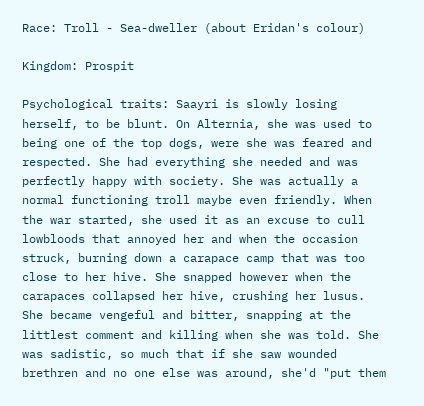Race: Troll - Sea-dweller (about Eridan's colour)

Kingdom: Prospit

Psychological traits: Saayri is slowly losing herself, to be blunt. On Alternia, she was used to being one of the top dogs, were she was feared and respected. She had everything she needed and was perfectly happy with society. She was actually a normal functioning troll maybe even friendly. When the war started, she used it as an excuse to cull lowbloods that annoyed her and when the occasion struck, burning down a carapace camp that was too close to her hive. She snapped however when the carapaces collapsed her hive, crushing her lusus. She became vengeful and bitter, snapping at the littlest comment and killing when she was told. She was sadistic, so much that if she saw wounded brethren and no one else was around, she'd "put them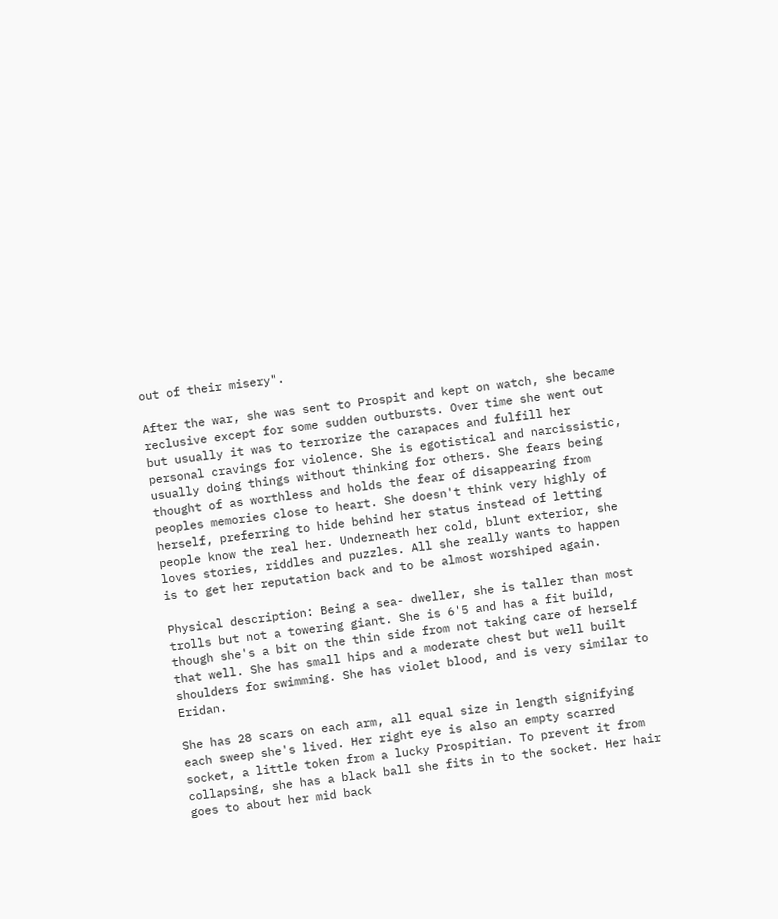out of their misery".

After the war, she was sent to Prospit and kept on watch, she became reclusive except for some sudden outbursts. Over time she went out but usually it was to terrorize the carapaces and fulfill her personal cravings for violence. She is egotistical and narcissistic, usually doing things without thinking for others. She fears being thought of as worthless and holds the fear of disappearing from peoples memories close to heart. She doesn't think very highly of herself, preferring to hide behind her status instead of letting people know the real her. Underneath her cold, blunt exterior, she loves stories, riddles and puzzles. All she really wants to happen is to get her reputation back and to be almost worshiped again.

Physical description: Being a sea- dweller, she is taller than most trolls but not a towering giant. She is 6'5 and has a fit build, though she's a bit on the thin side from not taking care of herself that well. She has small hips and a moderate chest but well built shoulders for swimming. She has violet blood, and is very similar to Eridan.

She has 28 scars on each arm, all equal size in length signifying each sweep she's lived. Her right eye is also an empty scarred socket, a little token from a lucky Prospitian. To prevent it from collapsing, she has a black ball she fits in to the socket. Her hair goes to about her mid back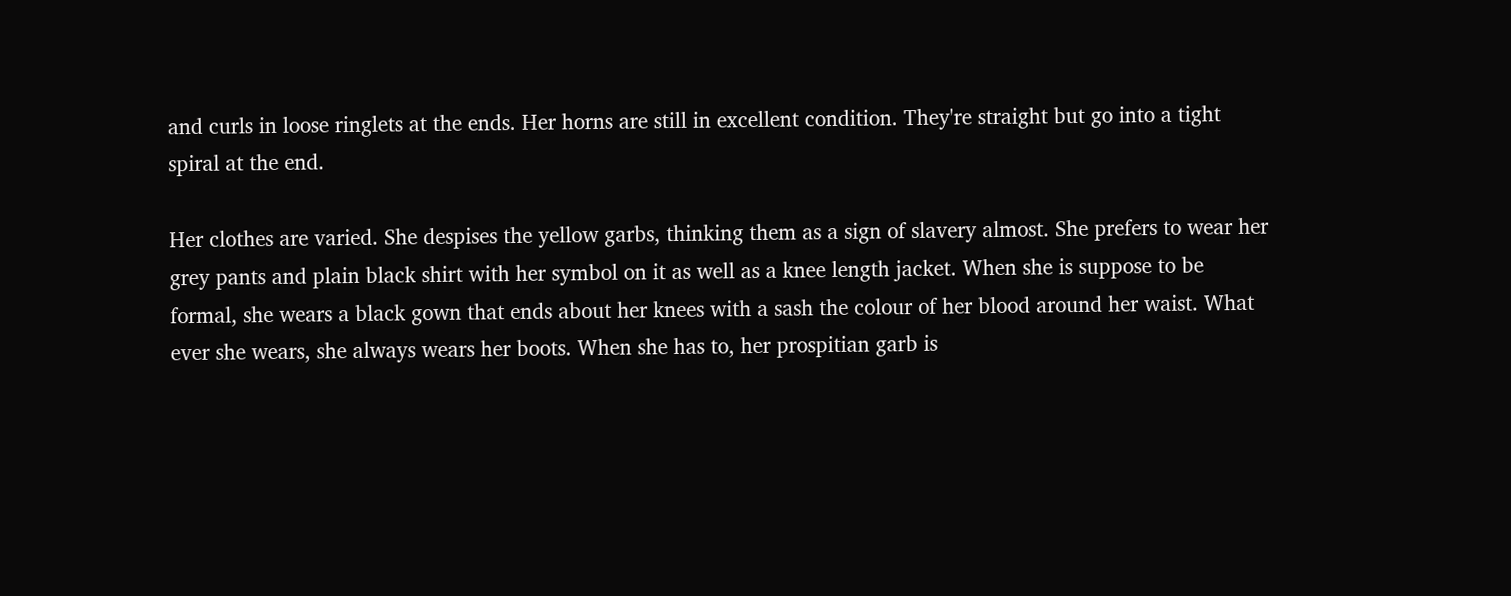and curls in loose ringlets at the ends. Her horns are still in excellent condition. They're straight but go into a tight spiral at the end.

Her clothes are varied. She despises the yellow garbs, thinking them as a sign of slavery almost. She prefers to wear her grey pants and plain black shirt with her symbol on it as well as a knee length jacket. When she is suppose to be formal, she wears a black gown that ends about her knees with a sash the colour of her blood around her waist. What ever she wears, she always wears her boots. When she has to, her prospitian garb is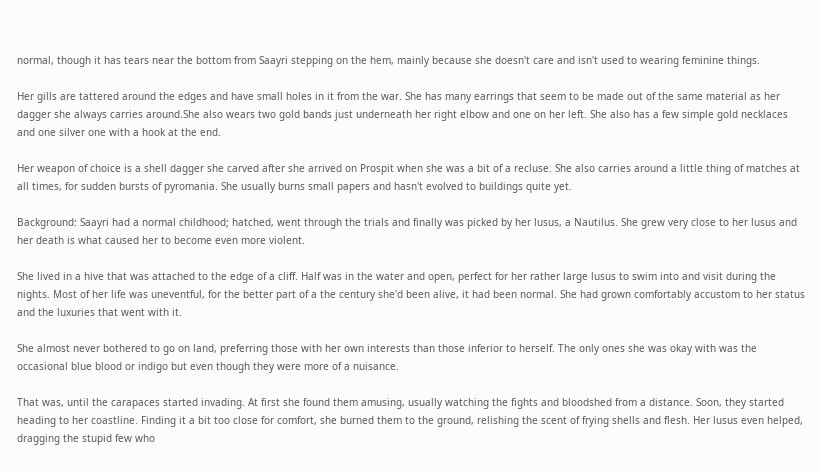normal, though it has tears near the bottom from Saayri stepping on the hem, mainly because she doesn't care and isn't used to wearing feminine things.

Her gills are tattered around the edges and have small holes in it from the war. She has many earrings that seem to be made out of the same material as her dagger she always carries around.She also wears two gold bands just underneath her right elbow and one on her left. She also has a few simple gold necklaces and one silver one with a hook at the end.

Her weapon of choice is a shell dagger she carved after she arrived on Prospit when she was a bit of a recluse. She also carries around a little thing of matches at all times, for sudden bursts of pyromania. She usually burns small papers and hasn't evolved to buildings quite yet.

Background: Saayri had a normal childhood; hatched, went through the trials and finally was picked by her lusus, a Nautilus. She grew very close to her lusus and her death is what caused her to become even more violent.

She lived in a hive that was attached to the edge of a cliff. Half was in the water and open, perfect for her rather large lusus to swim into and visit during the nights. Most of her life was uneventful, for the better part of a the century she'd been alive, it had been normal. She had grown comfortably accustom to her status and the luxuries that went with it.

She almost never bothered to go on land, preferring those with her own interests than those inferior to herself. The only ones she was okay with was the occasional blue blood or indigo but even though they were more of a nuisance.

That was, until the carapaces started invading. At first she found them amusing, usually watching the fights and bloodshed from a distance. Soon, they started heading to her coastline. Finding it a bit too close for comfort, she burned them to the ground, relishing the scent of frying shells and flesh. Her lusus even helped, dragging the stupid few who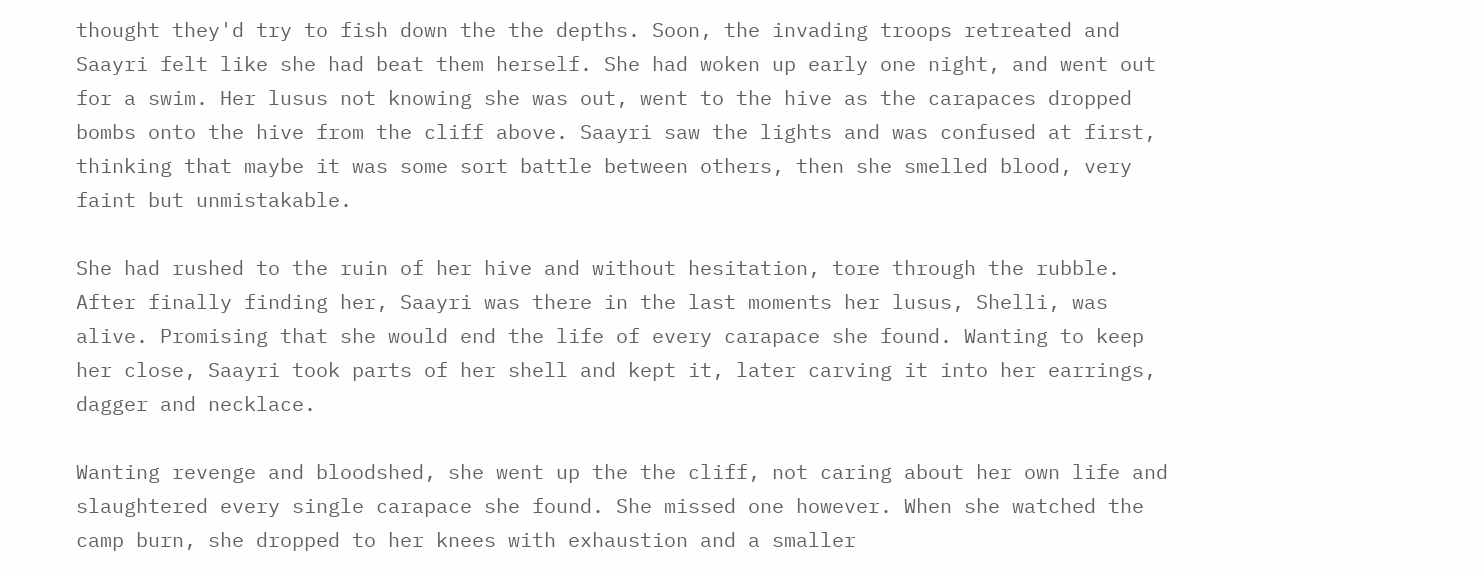thought they'd try to fish down the the depths. Soon, the invading troops retreated and Saayri felt like she had beat them herself. She had woken up early one night, and went out for a swim. Her lusus not knowing she was out, went to the hive as the carapaces dropped bombs onto the hive from the cliff above. Saayri saw the lights and was confused at first, thinking that maybe it was some sort battle between others, then she smelled blood, very faint but unmistakable.

She had rushed to the ruin of her hive and without hesitation, tore through the rubble. After finally finding her, Saayri was there in the last moments her lusus, Shelli, was alive. Promising that she would end the life of every carapace she found. Wanting to keep her close, Saayri took parts of her shell and kept it, later carving it into her earrings, dagger and necklace.

Wanting revenge and bloodshed, she went up the the cliff, not caring about her own life and slaughtered every single carapace she found. She missed one however. When she watched the camp burn, she dropped to her knees with exhaustion and a smaller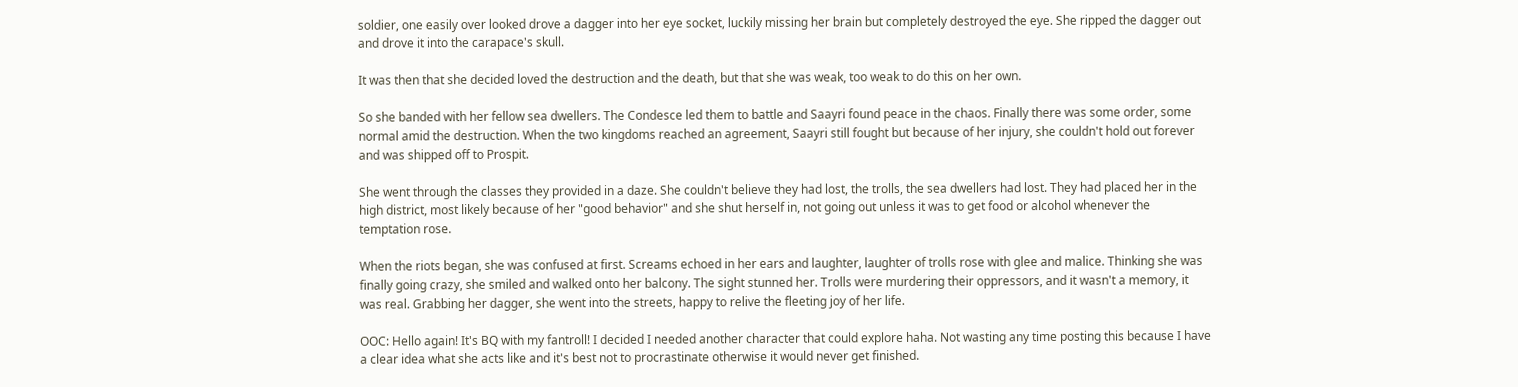soldier, one easily over looked drove a dagger into her eye socket, luckily missing her brain but completely destroyed the eye. She ripped the dagger out and drove it into the carapace's skull.

It was then that she decided loved the destruction and the death, but that she was weak, too weak to do this on her own.

So she banded with her fellow sea dwellers. The Condesce led them to battle and Saayri found peace in the chaos. Finally there was some order, some normal amid the destruction. When the two kingdoms reached an agreement, Saayri still fought but because of her injury, she couldn't hold out forever and was shipped off to Prospit.

She went through the classes they provided in a daze. She couldn't believe they had lost, the trolls, the sea dwellers had lost. They had placed her in the high district, most likely because of her "good behavior" and she shut herself in, not going out unless it was to get food or alcohol whenever the temptation rose.

When the riots began, she was confused at first. Screams echoed in her ears and laughter, laughter of trolls rose with glee and malice. Thinking she was finally going crazy, she smiled and walked onto her balcony. The sight stunned her. Trolls were murdering their oppressors, and it wasn't a memory, it was real. Grabbing her dagger, she went into the streets, happy to relive the fleeting joy of her life.

OOC: Hello again! It's BQ with my fantroll! I decided I needed another character that could explore haha. Not wasting any time posting this because I have a clear idea what she acts like and it's best not to procrastinate otherwise it would never get finished.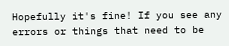Hopefully it's fine! If you see any errors or things that need to be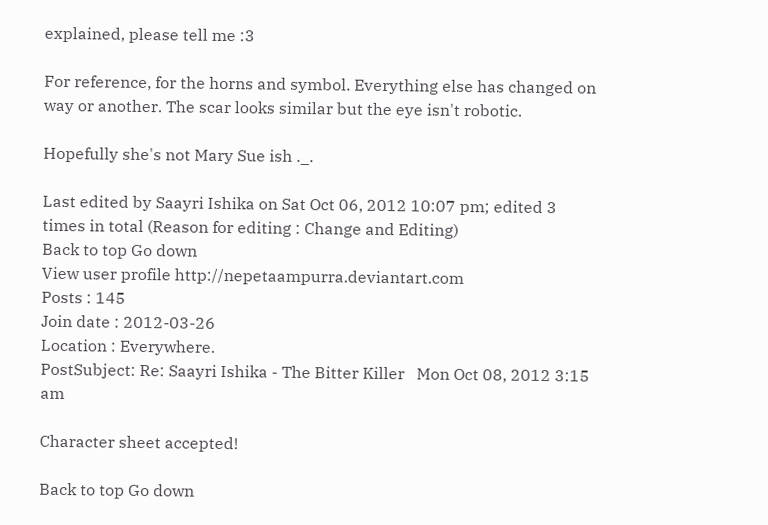explained, please tell me :3

For reference, for the horns and symbol. Everything else has changed on way or another. The scar looks similar but the eye isn't robotic.

Hopefully she's not Mary Sue ish ._.

Last edited by Saayri Ishika on Sat Oct 06, 2012 10:07 pm; edited 3 times in total (Reason for editing : Change and Editing)
Back to top Go down
View user profile http://nepetaampurra.deviantart.com
Posts : 145
Join date : 2012-03-26
Location : Everywhere.
PostSubject: Re: Saayri Ishika - The Bitter Killer   Mon Oct 08, 2012 3:15 am

Character sheet accepted!

Back to top Go down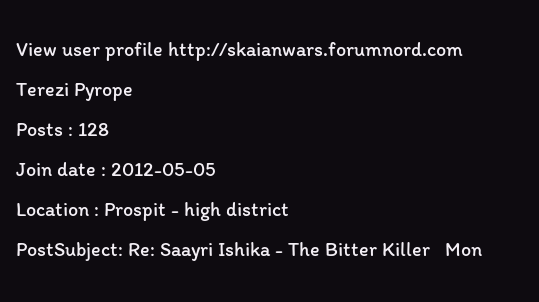View user profile http://skaianwars.forumnord.com
Terezi Pyrope
Posts : 128
Join date : 2012-05-05
Location : Prospit - high district
PostSubject: Re: Saayri Ishika - The Bitter Killer   Mon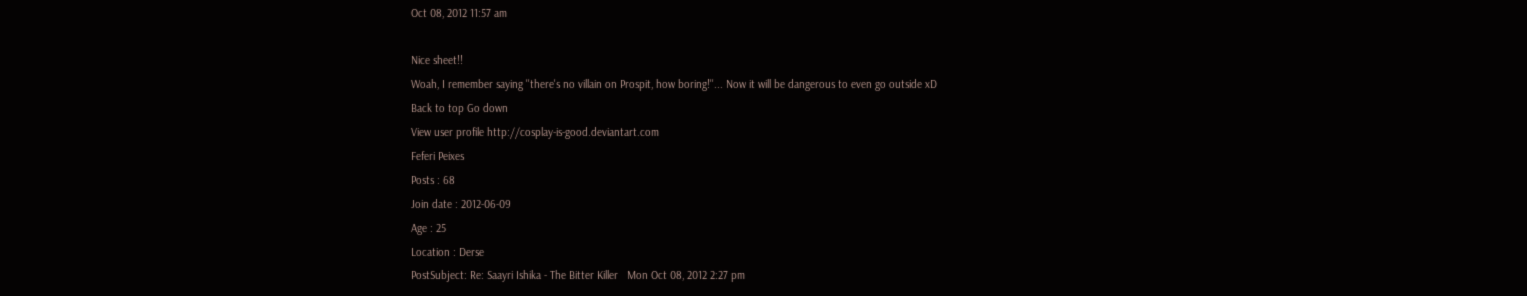Oct 08, 2012 11:57 am

Nice sheet!!
Woah, I remember saying ''there's no villain on Prospit, how boring!''... Now it will be dangerous to even go outside xD
Back to top Go down
View user profile http://cosplay-is-good.deviantart.com
Feferi Peixes
Posts : 68
Join date : 2012-06-09
Age : 25
Location : Derse
PostSubject: Re: Saayri Ishika - The Bitter Killer   Mon Oct 08, 2012 2:27 pm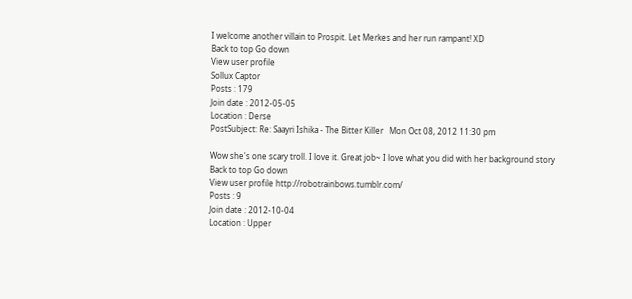I welcome another villain to Prospit. Let Merkes and her run rampant! XD
Back to top Go down
View user profile
Sollux Captor
Posts : 179
Join date : 2012-05-05
Location : Derse
PostSubject: Re: Saayri Ishika - The Bitter Killer   Mon Oct 08, 2012 11:30 pm

Wow she's one scary troll. I love it. Great job~ I love what you did with her background story
Back to top Go down
View user profile http://robotrainbows.tumblr.com/
Posts : 9
Join date : 2012-10-04
Location : Upper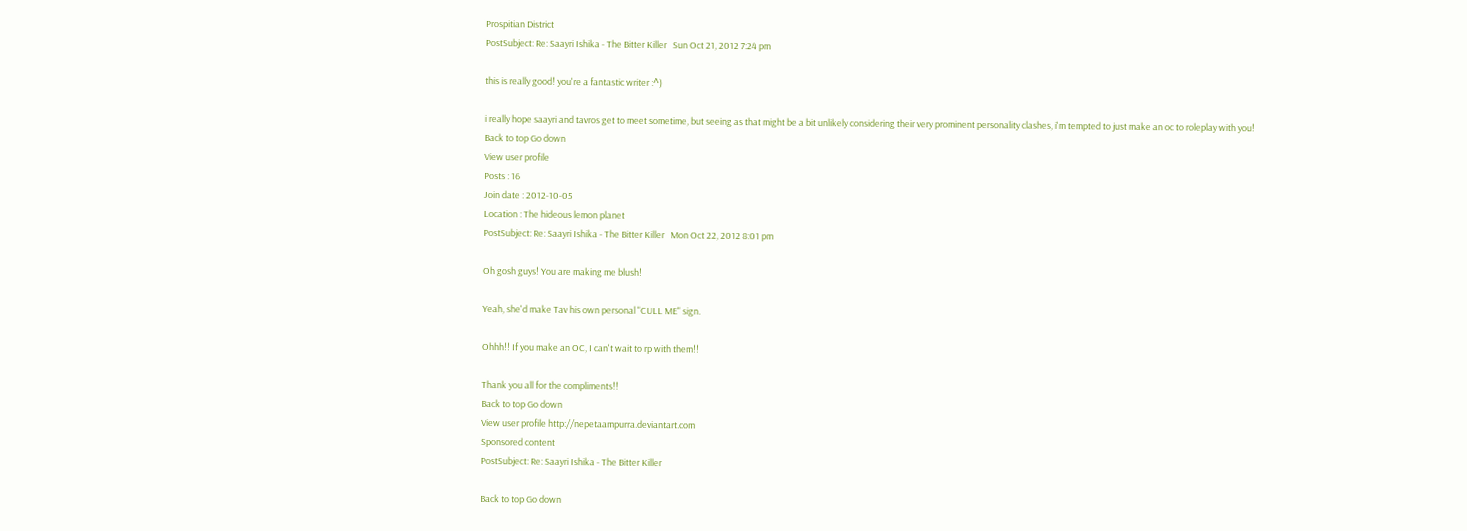Prospitian District
PostSubject: Re: Saayri Ishika - The Bitter Killer   Sun Oct 21, 2012 7:24 pm

this is really good! you're a fantastic writer :^)

i really hope saayri and tavros get to meet sometime, but seeing as that might be a bit unlikely considering their very prominent personality clashes, i'm tempted to just make an oc to roleplay with you!
Back to top Go down
View user profile
Posts : 16
Join date : 2012-10-05
Location : The hideous lemon planet
PostSubject: Re: Saayri Ishika - The Bitter Killer   Mon Oct 22, 2012 8:01 pm

Oh gosh guys! You are making me blush!

Yeah, she'd make Tav his own personal "CULL ME" sign.

Ohhh!! If you make an OC, I can't wait to rp with them!!

Thank you all for the compliments!!
Back to top Go down
View user profile http://nepetaampurra.deviantart.com
Sponsored content
PostSubject: Re: Saayri Ishika - The Bitter Killer

Back to top Go down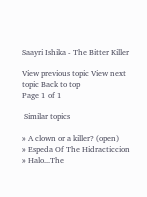Saayri Ishika - The Bitter Killer

View previous topic View next topic Back to top
Page 1 of 1

 Similar topics

» A clown or a killer? (open)
» Espeda Of The Hidracticcion
» Halo...The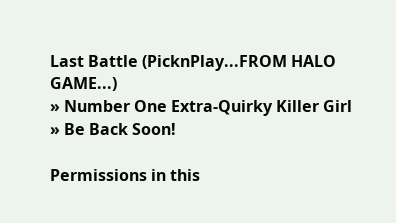Last Battle (PicknPlay...FROM HALO GAME...)
» Number One Extra-Quirky Killer Girl
» Be Back Soon!

Permissions in this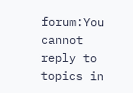forum:You cannot reply to topics in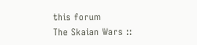this forum
The Skaian Wars ::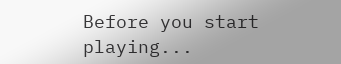Before you start playing...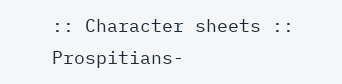:: Character sheets :: Prospitians-